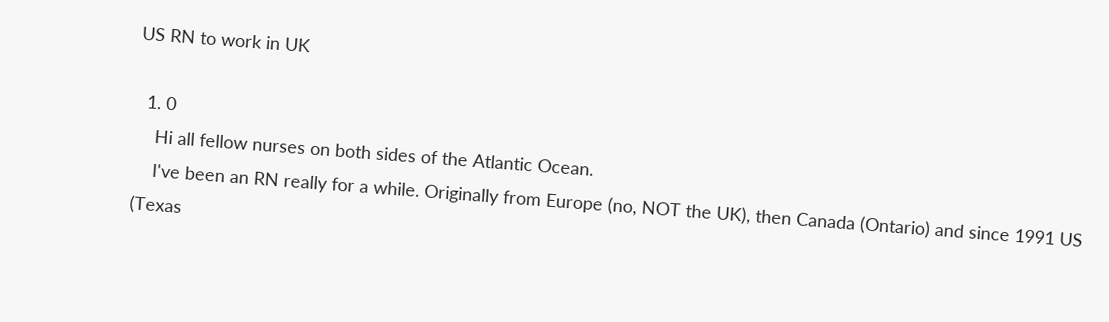US RN to work in UK

  1. 0
    Hi all fellow nurses on both sides of the Atlantic Ocean.
    I've been an RN really for a while. Originally from Europe (no, NOT the UK), then Canada (Ontario) and since 1991 US (Texas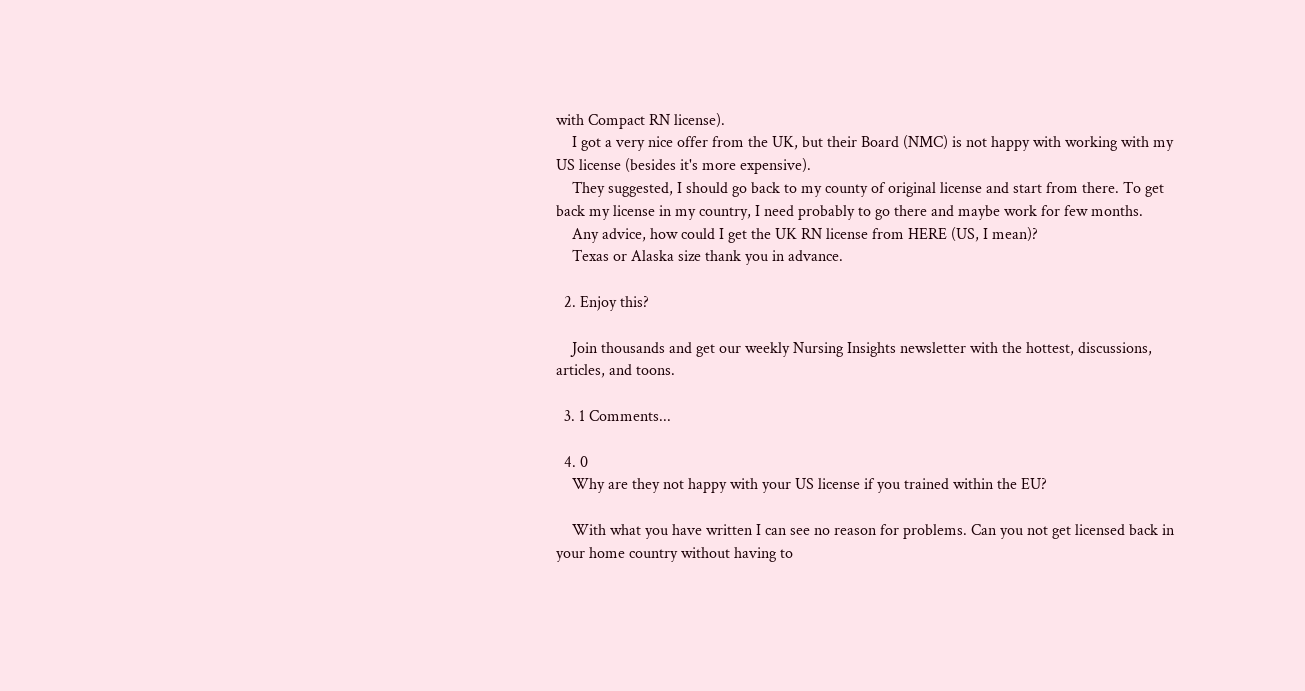with Compact RN license).
    I got a very nice offer from the UK, but their Board (NMC) is not happy with working with my US license (besides it's more expensive).
    They suggested, I should go back to my county of original license and start from there. To get back my license in my country, I need probably to go there and maybe work for few months.
    Any advice, how could I get the UK RN license from HERE (US, I mean)?
    Texas or Alaska size thank you in advance.

  2. Enjoy this?

    Join thousands and get our weekly Nursing Insights newsletter with the hottest, discussions, articles, and toons.

  3. 1 Comments...

  4. 0
    Why are they not happy with your US license if you trained within the EU?

    With what you have written I can see no reason for problems. Can you not get licensed back in your home country without having to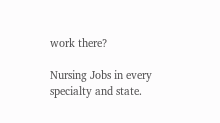work there?

Nursing Jobs in every specialty and state.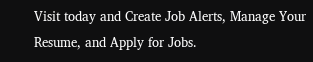Visit today and Create Job Alerts, Manage Your Resume, and Apply for Jobs.